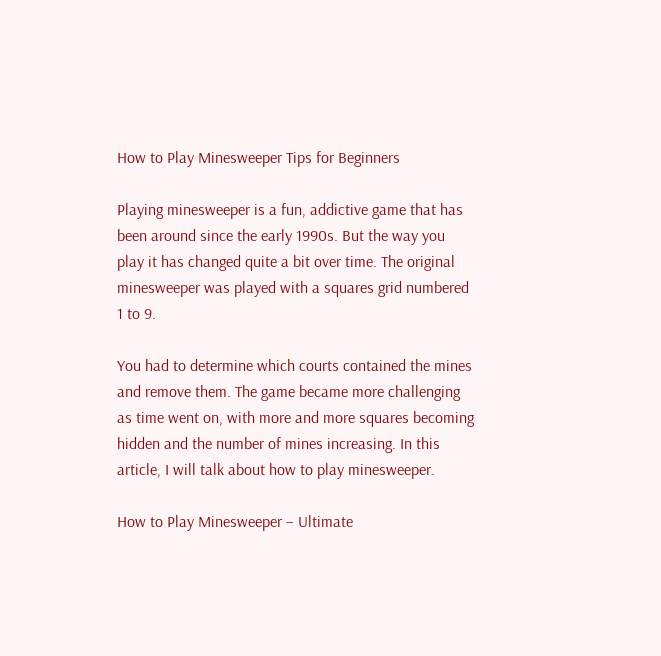How to Play Minesweeper Tips for Beginners

Playing minesweeper is a fun, addictive game that has been around since the early 1990s. But the way you play it has changed quite a bit over time. The original minesweeper was played with a squares grid numbered 1 to 9.

You had to determine which courts contained the mines and remove them. The game became more challenging as time went on, with more and more squares becoming hidden and the number of mines increasing. In this article, I will talk about how to play minesweeper.

How to Play Minesweeper – Ultimate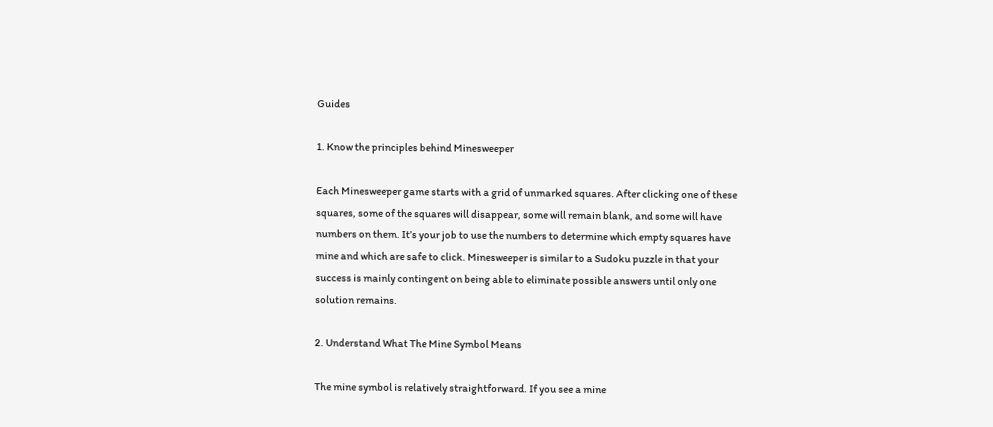Guides

1. Know the principles behind Minesweeper

Each Minesweeper game starts with a grid of unmarked squares. After clicking one of these squares, some of the squares will disappear, some will remain blank, and some will have numbers on them. It’s your job to use the numbers to determine which empty squares have mine and which are safe to click. Minesweeper is similar to a Sudoku puzzle in that your success is mainly contingent on being able to eliminate possible answers until only one solution remains.

2. Understand What The Mine Symbol Means

The mine symbol is relatively straightforward. If you see a mine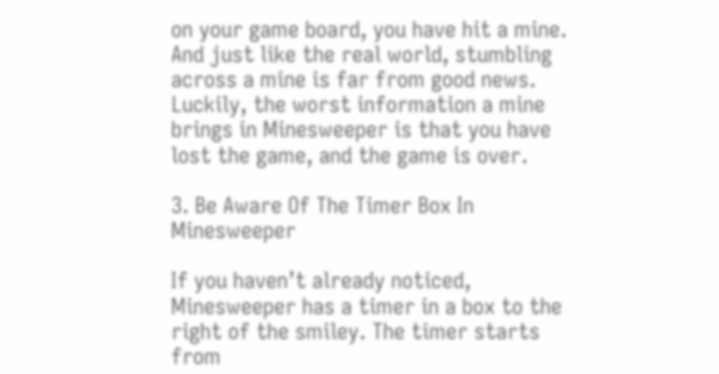on your game board, you have hit a mine. And just like the real world, stumbling across a mine is far from good news. Luckily, the worst information a mine brings in Minesweeper is that you have lost the game, and the game is over.

3. Be Aware Of The Timer Box In Minesweeper

If you haven’t already noticed, Minesweeper has a timer in a box to the right of the smiley. The timer starts from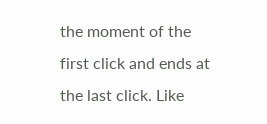the moment of the first click and ends at the last click. Like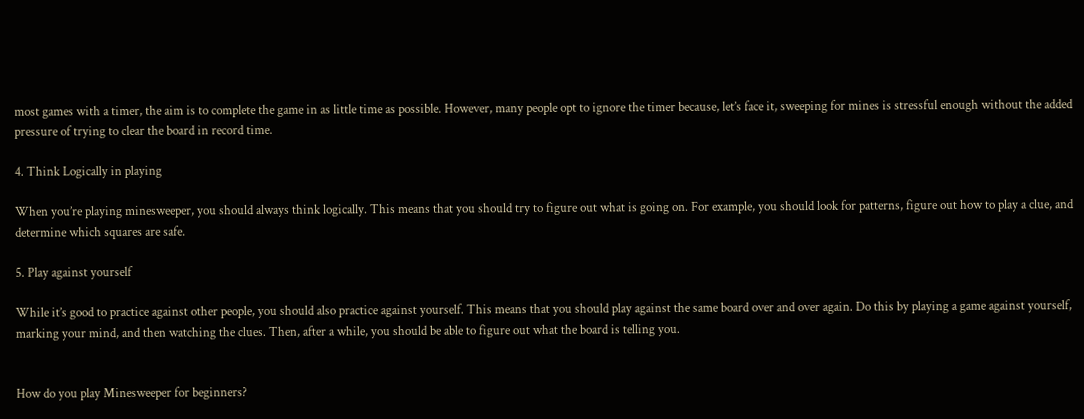most games with a timer, the aim is to complete the game in as little time as possible. However, many people opt to ignore the timer because, let’s face it, sweeping for mines is stressful enough without the added pressure of trying to clear the board in record time.

4. Think Logically in playing

When you’re playing minesweeper, you should always think logically. This means that you should try to figure out what is going on. For example, you should look for patterns, figure out how to play a clue, and determine which squares are safe.

5. Play against yourself

While it’s good to practice against other people, you should also practice against yourself. This means that you should play against the same board over and over again. Do this by playing a game against yourself, marking your mind, and then watching the clues. Then, after a while, you should be able to figure out what the board is telling you.


How do you play Minesweeper for beginners?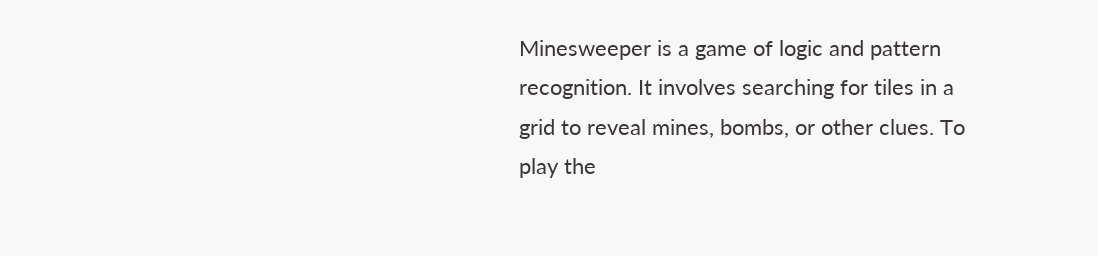Minesweeper is a game of logic and pattern recognition. It involves searching for tiles in a grid to reveal mines, bombs, or other clues. To play the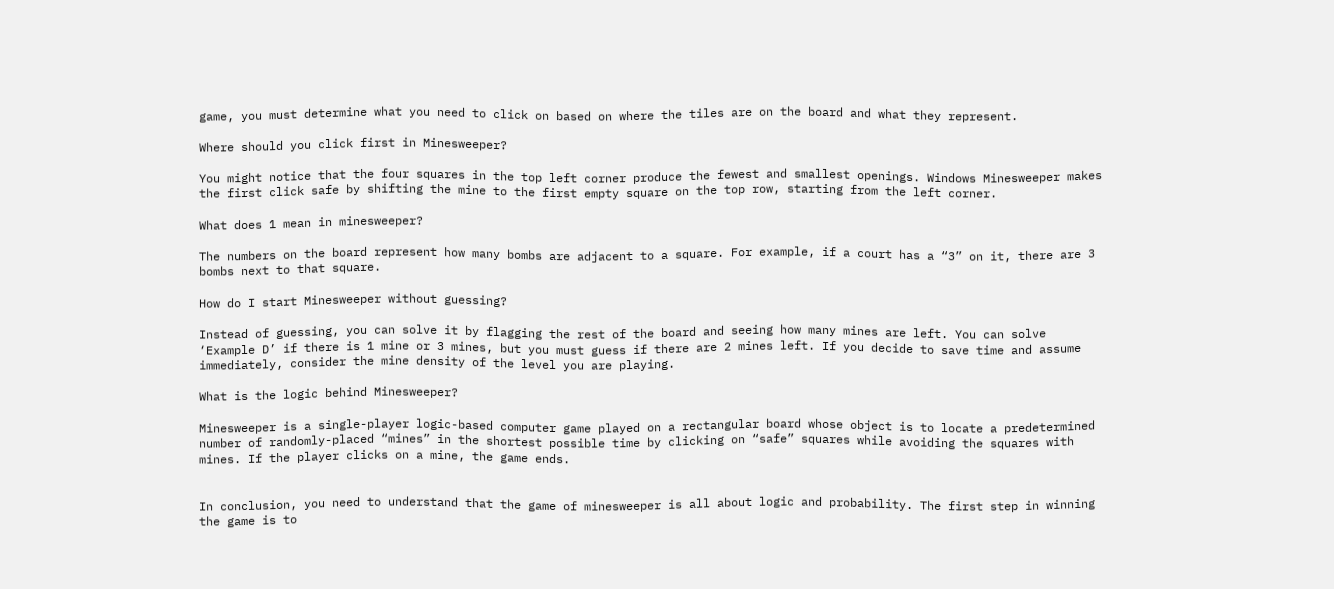game, you must determine what you need to click on based on where the tiles are on the board and what they represent.

Where should you click first in Minesweeper?

You might notice that the four squares in the top left corner produce the fewest and smallest openings. Windows Minesweeper makes the first click safe by shifting the mine to the first empty square on the top row, starting from the left corner.

What does 1 mean in minesweeper?

The numbers on the board represent how many bombs are adjacent to a square. For example, if a court has a “3” on it, there are 3 bombs next to that square.

How do I start Minesweeper without guessing?

Instead of guessing, you can solve it by flagging the rest of the board and seeing how many mines are left. You can solve ‘Example D’ if there is 1 mine or 3 mines, but you must guess if there are 2 mines left. If you decide to save time and assume immediately, consider the mine density of the level you are playing.

What is the logic behind Minesweeper?

Minesweeper is a single-player logic-based computer game played on a rectangular board whose object is to locate a predetermined number of randomly-placed “mines” in the shortest possible time by clicking on “safe” squares while avoiding the squares with mines. If the player clicks on a mine, the game ends.


In conclusion, you need to understand that the game of minesweeper is all about logic and probability. The first step in winning the game is to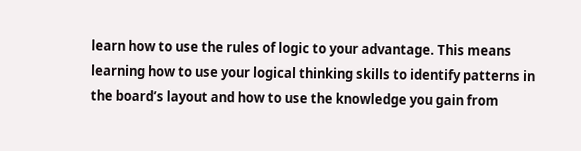learn how to use the rules of logic to your advantage. This means learning how to use your logical thinking skills to identify patterns in the board’s layout and how to use the knowledge you gain from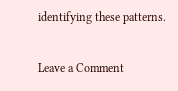identifying these patterns.

Leave a Comment